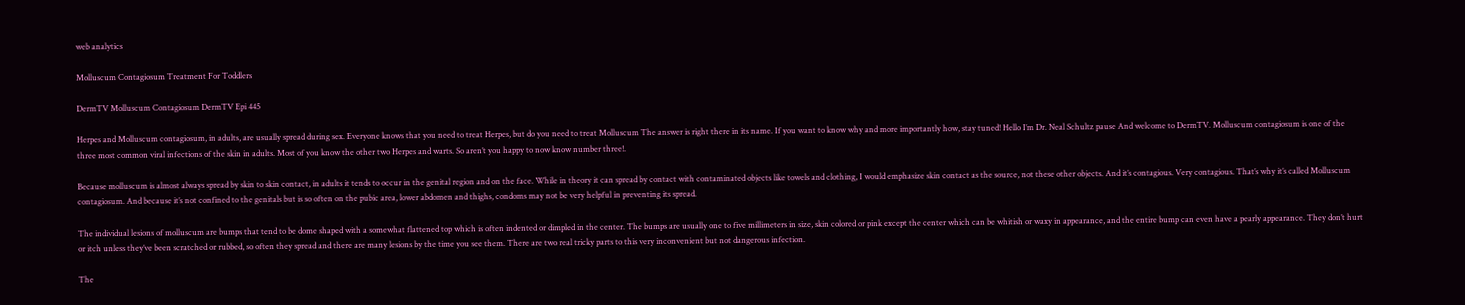web analytics

Molluscum Contagiosum Treatment For Toddlers

DermTV Molluscum Contagiosum DermTV Epi 445

Herpes and Molluscum contagiosum, in adults, are usually spread during sex. Everyone knows that you need to treat Herpes, but do you need to treat Molluscum The answer is right there in its name. If you want to know why and more importantly how, stay tuned! Hello I’m Dr. Neal Schultz pause And welcome to DermTV. Molluscum contagiosum is one of the three most common viral infections of the skin in adults. Most of you know the other two Herpes and warts. So aren’t you happy to now know number three!.

Because molluscum is almost always spread by skin to skin contact, in adults it tends to occur in the genital region and on the face. While in theory it can spread by contact with contaminated objects like towels and clothing, I would emphasize skin contact as the source, not these other objects. And it’s contagious. Very contagious. That’s why it’s called Molluscum contagiosum. And because it’s not confined to the genitals but is so often on the pubic area, lower abdomen and thighs, condoms may not be very helpful in preventing its spread.

The individual lesions of molluscum are bumps that tend to be dome shaped with a somewhat flattened top which is often indented or dimpled in the center. The bumps are usually one to five millimeters in size, skin colored or pink except the center which can be whitish or waxy in appearance, and the entire bump can even have a pearly appearance. They don’t hurt or itch unless they’ve been scratched or rubbed, so often they spread and there are many lesions by the time you see them. There are two real tricky parts to this very inconvenient but not dangerous infection.

The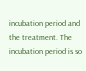incubation period and the treatment. The incubation period is so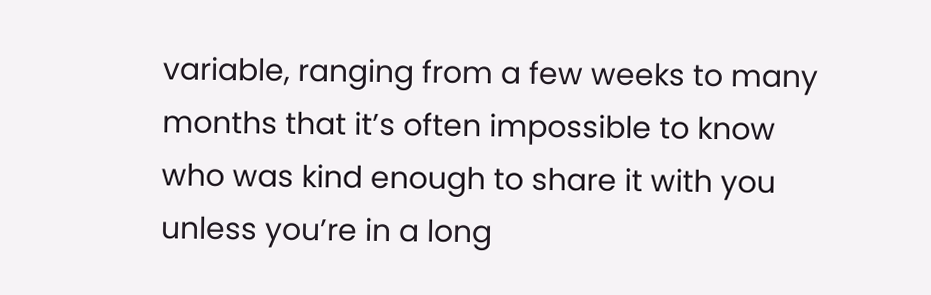variable, ranging from a few weeks to many months that it’s often impossible to know who was kind enough to share it with you unless you’re in a long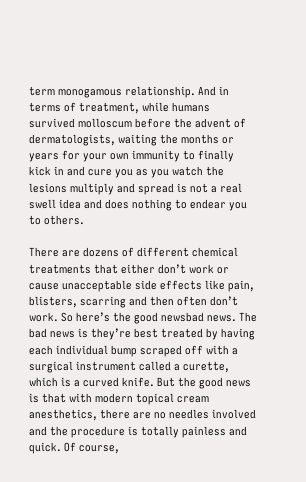term monogamous relationship. And in terms of treatment, while humans survived molloscum before the advent of dermatologists, waiting the months or years for your own immunity to finally kick in and cure you as you watch the lesions multiply and spread is not a real swell idea and does nothing to endear you to others.

There are dozens of different chemical treatments that either don’t work or cause unacceptable side effects like pain, blisters, scarring and then often don’t work. So here’s the good newsbad news. The bad news is they’re best treated by having each individual bump scraped off with a surgical instrument called a curette, which is a curved knife. But the good news is that with modern topical cream anesthetics, there are no needles involved and the procedure is totally painless and quick. Of course,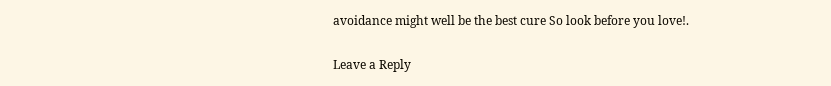avoidance might well be the best cure So look before you love!.

Leave a Reply